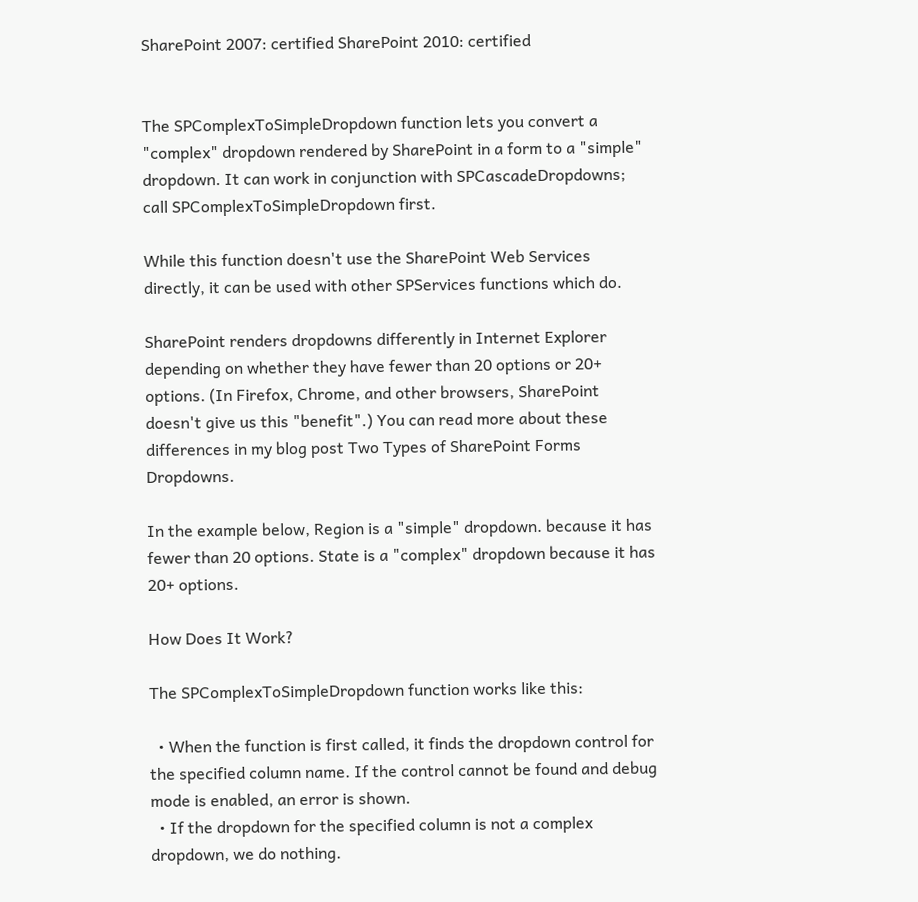SharePoint 2007: certified SharePoint 2010: certified


The SPComplexToSimpleDropdown function lets you convert a "complex" dropdown rendered by SharePoint in a form to a "simple" dropdown. It can work in conjunction with SPCascadeDropdowns; call SPComplexToSimpleDropdown first.

While this function doesn't use the SharePoint Web Services directly, it can be used with other SPServices functions which do.

SharePoint renders dropdowns differently in Internet Explorer depending on whether they have fewer than 20 options or 20+ options. (In Firefox, Chrome, and other browsers, SharePoint doesn't give us this "benefit".) You can read more about these differences in my blog post Two Types of SharePoint Forms Dropdowns.

In the example below, Region is a "simple" dropdown. because it has fewer than 20 options. State is a "complex" dropdown because it has 20+ options.

How Does It Work?

The SPComplexToSimpleDropdown function works like this:

  • When the function is first called, it finds the dropdown control for the specified column name. If the control cannot be found and debug mode is enabled, an error is shown.
  • If the dropdown for the specified column is not a complex dropdown, we do nothing.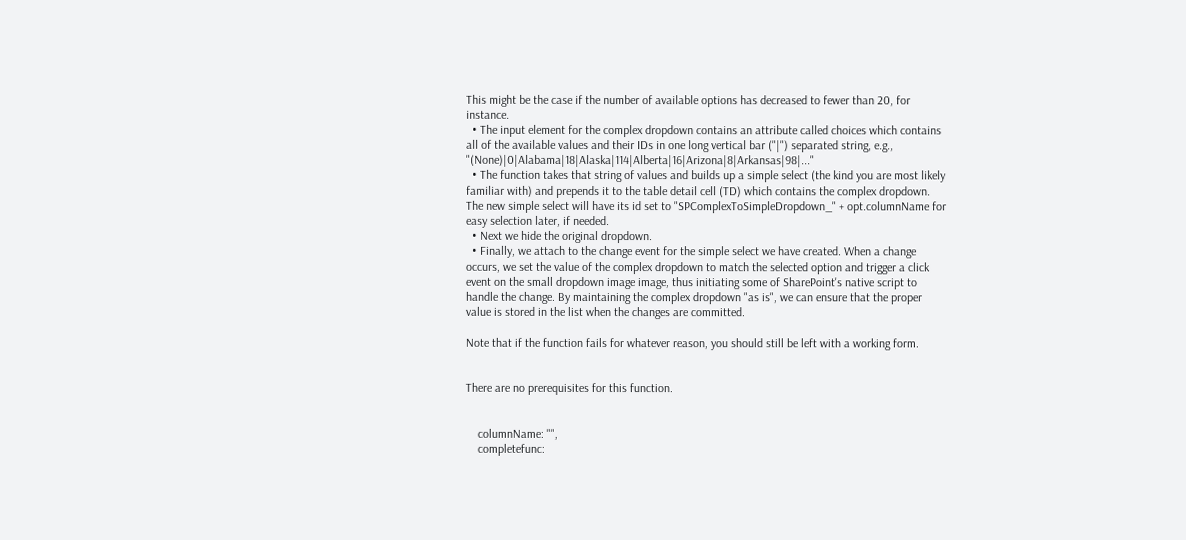This might be the case if the number of available options has decreased to fewer than 20, for instance.
  • The input element for the complex dropdown contains an attribute called choices which contains all of the available values and their IDs in one long vertical bar ("|") separated string, e.g., "(None)|0|Alabama|18|Alaska|114|Alberta|16|Arizona|8|Arkansas|98|..."
  • The function takes that string of values and builds up a simple select (the kind you are most likely familiar with) and prepends it to the table detail cell (TD) which contains the complex dropdown. The new simple select will have its id set to "SPComplexToSimpleDropdown_" + opt.columnName for easy selection later, if needed.
  • Next we hide the original dropdown.
  • Finally, we attach to the change event for the simple select we have created. When a change occurs, we set the value of the complex dropdown to match the selected option and trigger a click event on the small dropdown image image, thus initiating some of SharePoint's native script to handle the change. By maintaining the complex dropdown "as is", we can ensure that the proper value is stored in the list when the changes are committed.

Note that if the function fails for whatever reason, you should still be left with a working form.


There are no prerequisites for this function.


    columnName: "",
    completefunc: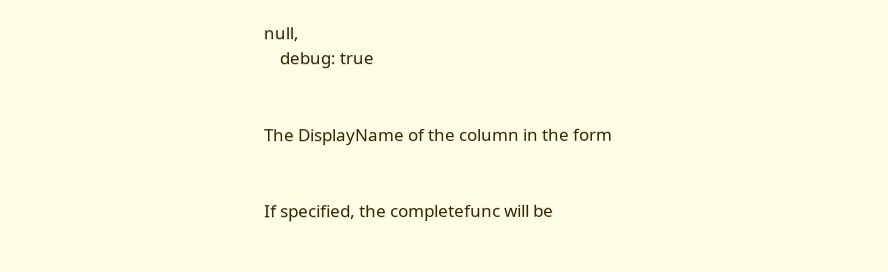null,
    debug: true


The DisplayName of the column in the form


If specified, the completefunc will be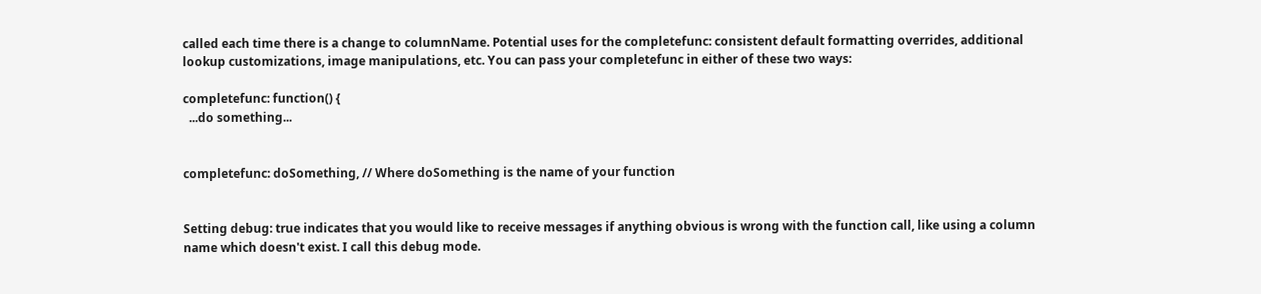called each time there is a change to columnName. Potential uses for the completefunc: consistent default formatting overrides, additional lookup customizations, image manipulations, etc. You can pass your completefunc in either of these two ways:

completefunc: function() {
  ...do something...


completefunc: doSomething, // Where doSomething is the name of your function


Setting debug: true indicates that you would like to receive messages if anything obvious is wrong with the function call, like using a column name which doesn't exist. I call this debug mode.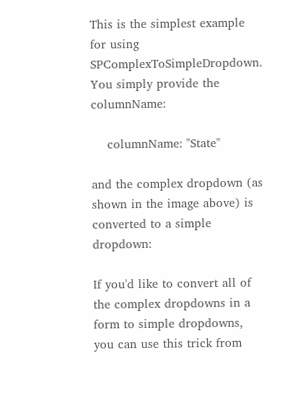This is the simplest example for using SPComplexToSimpleDropdown. You simply provide the columnName:

    columnName: "State"

and the complex dropdown (as shown in the image above) is converted to a simple dropdown:

If you'd like to convert all of the complex dropdowns in a form to simple dropdowns, you can use this trick from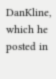DanKline, which he posted in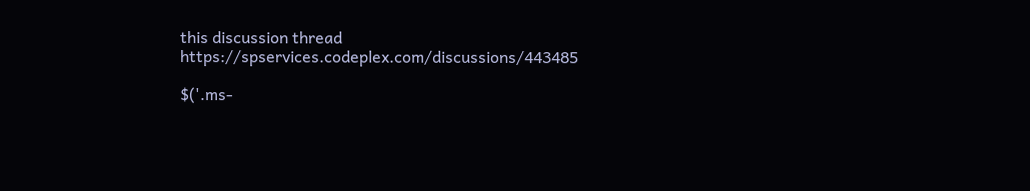this discussion thread https://spservices.codeplex.com/discussions/443485

$('.ms-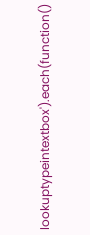lookuptypeintextbox').each(function()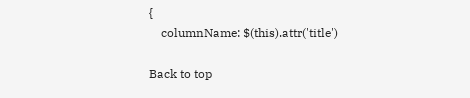{
    columnName: $(this).attr('title')

Back to top